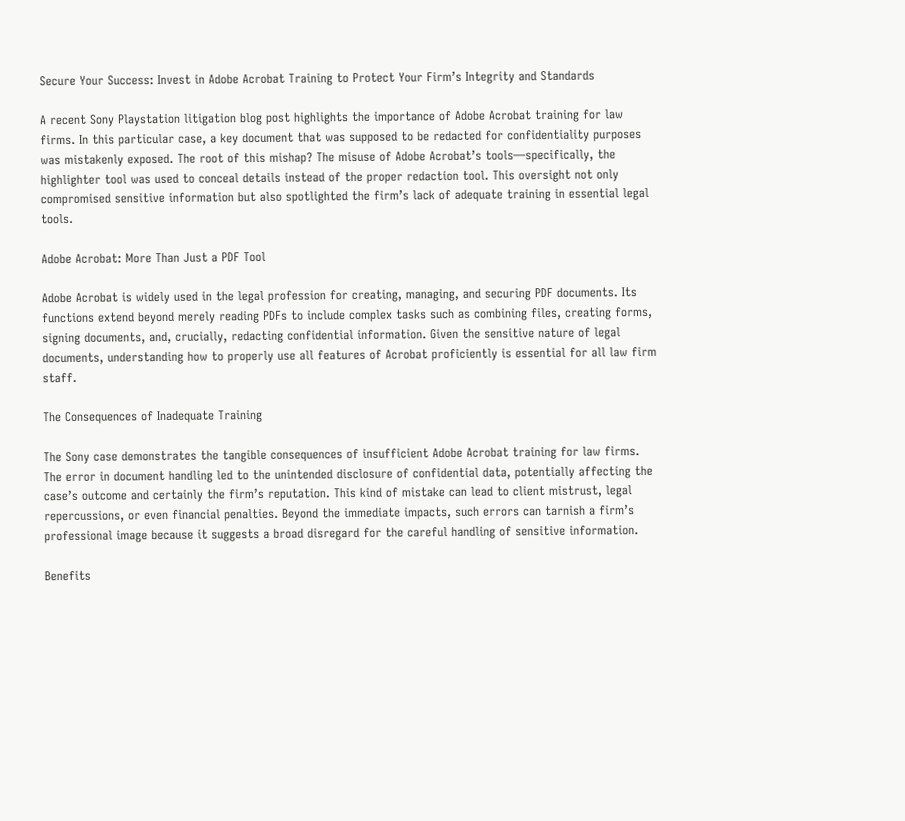Secure Your Success: Invest in Adobe Acrobat Training to Protect Your Firm’s Integrity and Standards

A recent Sony Playstation litigation blog post highlights the importance of Adobe Acrobat training for law firms. In this particular case, a key document that was supposed to be redacted for confidentiality purposes was mistakenly exposed. The root of this mishap? The misuse of Adobe Acrobat’s tools—specifically, the highlighter tool was used to conceal details instead of the proper redaction tool. This oversight not only compromised sensitive information but also spotlighted the firm’s lack of adequate training in essential legal tools.

Adobe Acrobat: More Than Just a PDF Tool

Adobe Acrobat is widely used in the legal profession for creating, managing, and securing PDF documents. Its functions extend beyond merely reading PDFs to include complex tasks such as combining files, creating forms, signing documents, and, crucially, redacting confidential information. Given the sensitive nature of legal documents, understanding how to properly use all features of Acrobat proficiently is essential for all law firm staff.

The Consequences of Inadequate Training

The Sony case demonstrates the tangible consequences of insufficient Adobe Acrobat training for law firms. The error in document handling led to the unintended disclosure of confidential data, potentially affecting the case’s outcome and certainly the firm’s reputation. This kind of mistake can lead to client mistrust, legal repercussions, or even financial penalties. Beyond the immediate impacts, such errors can tarnish a firm’s professional image because it suggests a broad disregard for the careful handling of sensitive information.

Benefits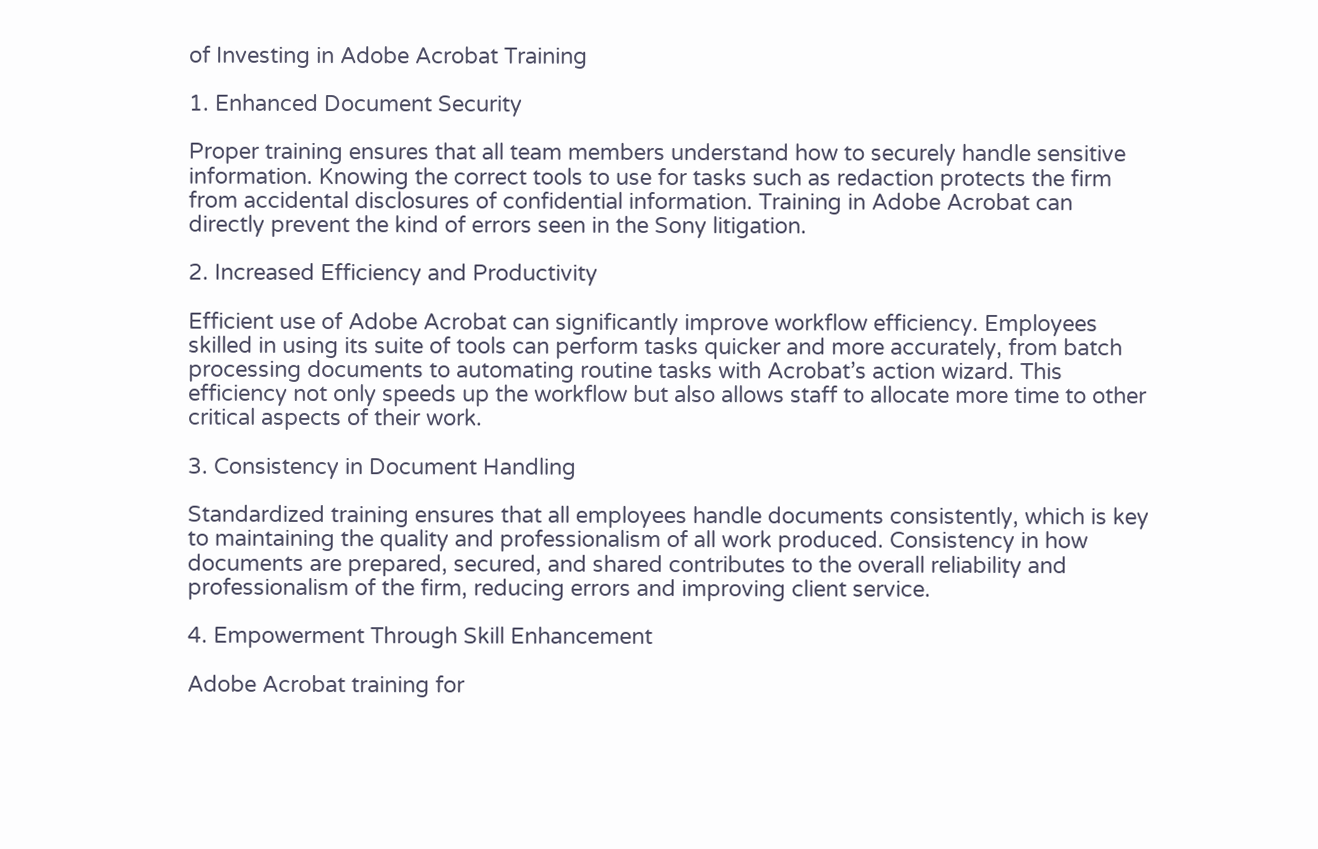of Investing in Adobe Acrobat Training

1. Enhanced Document Security

Proper training ensures that all team members understand how to securely handle sensitive information. Knowing the correct tools to use for tasks such as redaction protects the firm from accidental disclosures of confidential information. Training in Adobe Acrobat can directly prevent the kind of errors seen in the Sony litigation.

2. Increased Efficiency and Productivity

Efficient use of Adobe Acrobat can significantly improve workflow efficiency. Employees skilled in using its suite of tools can perform tasks quicker and more accurately, from batch processing documents to automating routine tasks with Acrobat’s action wizard. This efficiency not only speeds up the workflow but also allows staff to allocate more time to other critical aspects of their work.

3. Consistency in Document Handling

Standardized training ensures that all employees handle documents consistently, which is key to maintaining the quality and professionalism of all work produced. Consistency in how documents are prepared, secured, and shared contributes to the overall reliability and professionalism of the firm, reducing errors and improving client service.

4. Empowerment Through Skill Enhancement

Adobe Acrobat training for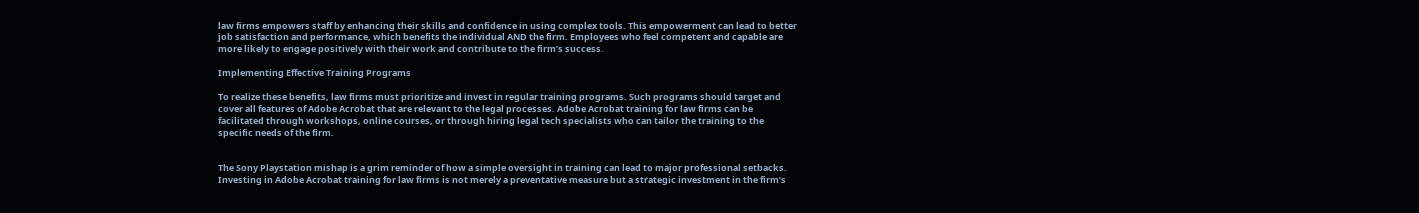law firms empowers staff by enhancing their skills and confidence in using complex tools. This empowerment can lead to better job satisfaction and performance, which benefits the individual AND the firm. Employees who feel competent and capable are more likely to engage positively with their work and contribute to the firm’s success.

Implementing Effective Training Programs

To realize these benefits, law firms must prioritize and invest in regular training programs. Such programs should target and cover all features of Adobe Acrobat that are relevant to the legal processes. Adobe Acrobat training for law firms can be facilitated through workshops, online courses, or through hiring legal tech specialists who can tailor the training to the specific needs of the firm.


The Sony Playstation mishap is a grim reminder of how a simple oversight in training can lead to major professional setbacks. Investing in Adobe Acrobat training for law firms is not merely a preventative measure but a strategic investment in the firm’s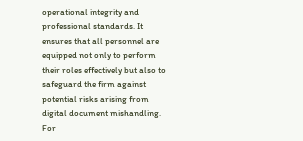operational integrity and professional standards. It ensures that all personnel are equipped not only to perform their roles effectively but also to safeguard the firm against potential risks arising from digital document mishandling. For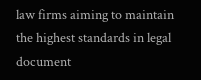law firms aiming to maintain the highest standards in legal document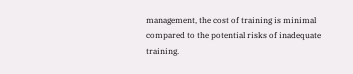management, the cost of training is minimal compared to the potential risks of inadequate training.